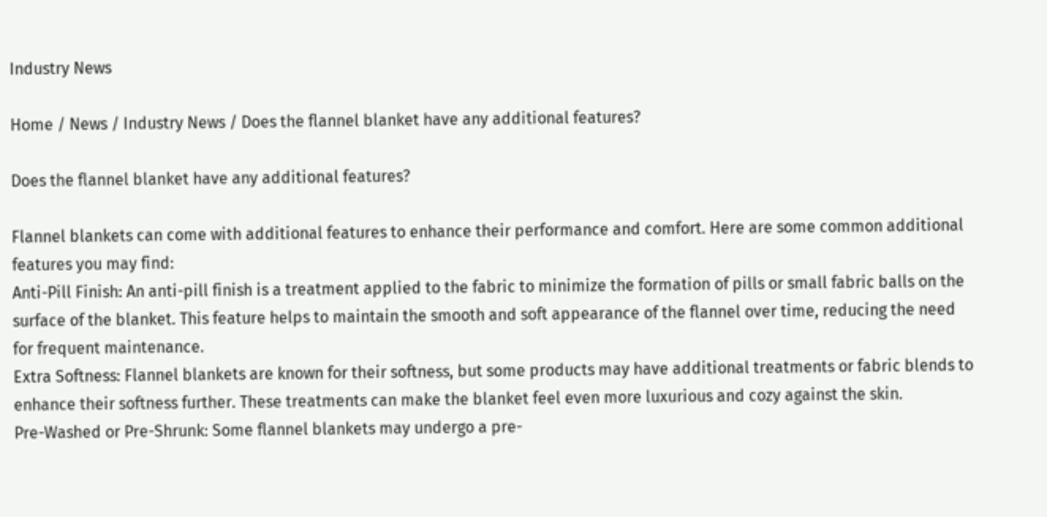Industry News

Home / News / Industry News / Does the flannel blanket have any additional features?

Does the flannel blanket have any additional features?

Flannel blankets can come with additional features to enhance their performance and comfort. Here are some common additional features you may find:
Anti-Pill Finish: An anti-pill finish is a treatment applied to the fabric to minimize the formation of pills or small fabric balls on the surface of the blanket. This feature helps to maintain the smooth and soft appearance of the flannel over time, reducing the need for frequent maintenance.
Extra Softness: Flannel blankets are known for their softness, but some products may have additional treatments or fabric blends to enhance their softness further. These treatments can make the blanket feel even more luxurious and cozy against the skin.
Pre-Washed or Pre-Shrunk: Some flannel blankets may undergo a pre-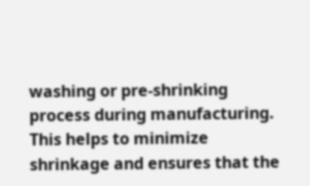washing or pre-shrinking process during manufacturing. This helps to minimize shrinkage and ensures that the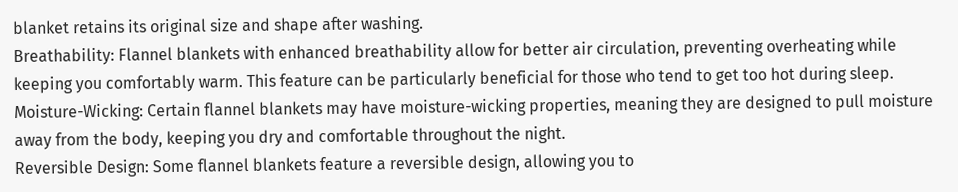blanket retains its original size and shape after washing.
Breathability: Flannel blankets with enhanced breathability allow for better air circulation, preventing overheating while keeping you comfortably warm. This feature can be particularly beneficial for those who tend to get too hot during sleep.
Moisture-Wicking: Certain flannel blankets may have moisture-wicking properties, meaning they are designed to pull moisture away from the body, keeping you dry and comfortable throughout the night.
Reversible Design: Some flannel blankets feature a reversible design, allowing you to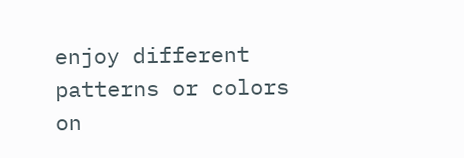enjoy different patterns or colors on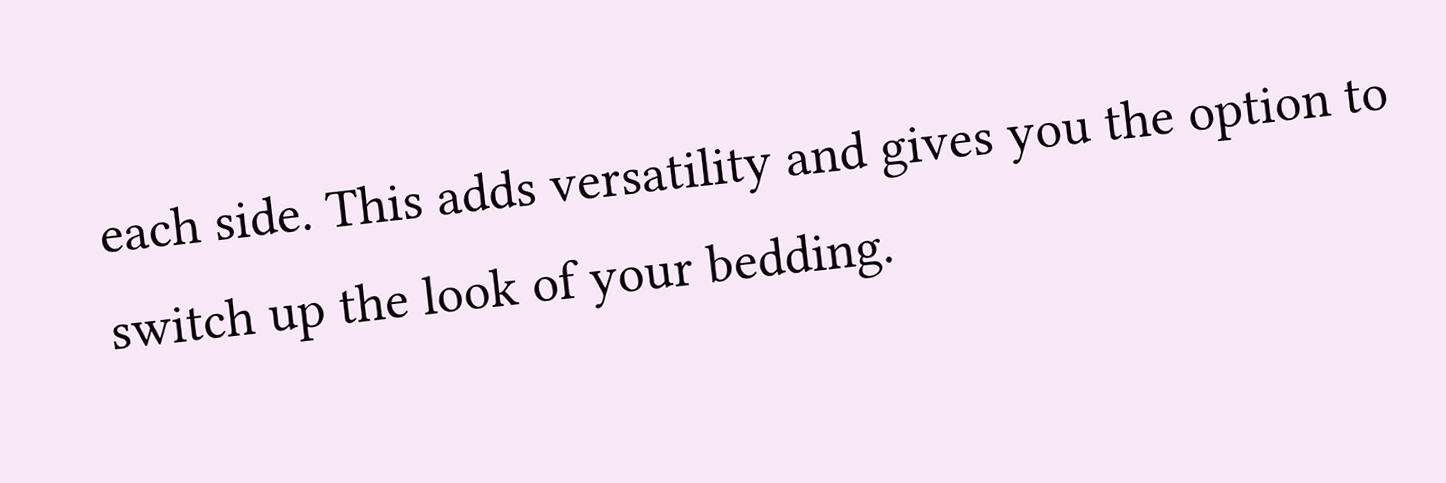each side. This adds versatility and gives you the option to switch up the look of your bedding.